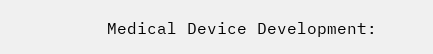Medical Device Development: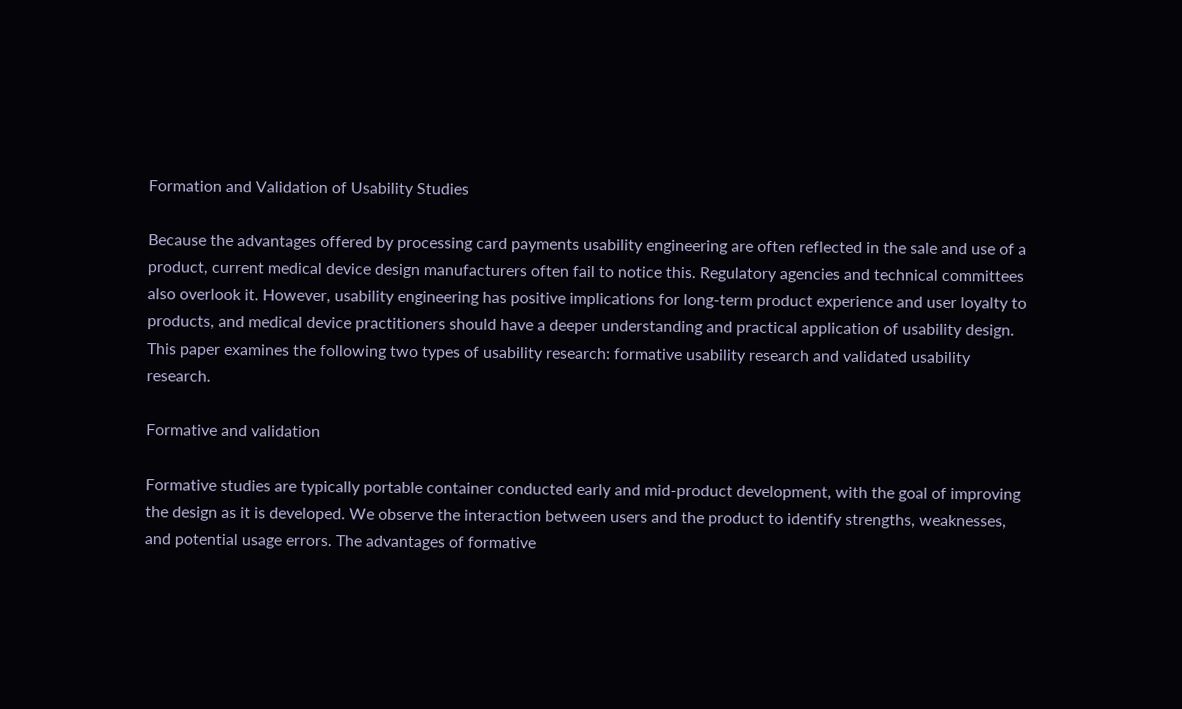Formation and Validation of Usability Studies

Because the advantages offered by processing card payments usability engineering are often reflected in the sale and use of a product, current medical device design manufacturers often fail to notice this. Regulatory agencies and technical committees also overlook it. However, usability engineering has positive implications for long-term product experience and user loyalty to products, and medical device practitioners should have a deeper understanding and practical application of usability design. This paper examines the following two types of usability research: formative usability research and validated usability research.

Formative and validation

Formative studies are typically portable container conducted early and mid-product development, with the goal of improving the design as it is developed. We observe the interaction between users and the product to identify strengths, weaknesses, and potential usage errors. The advantages of formative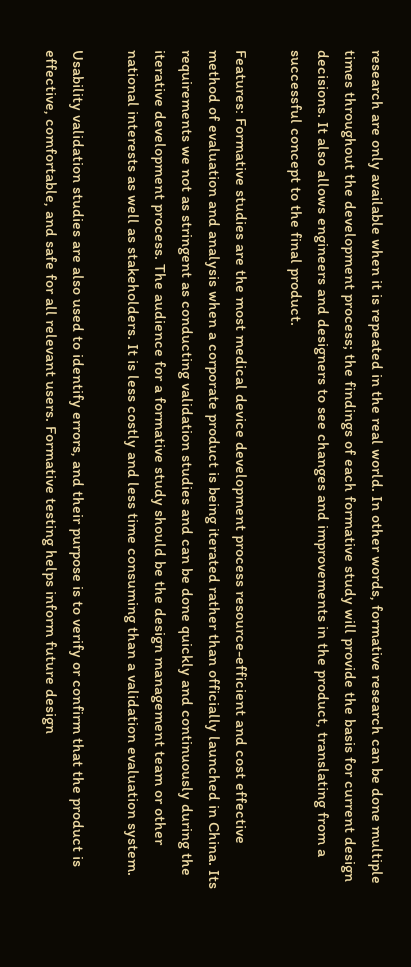research are only available when it is repeated in the real world. In other words, formative research can be done multiple times throughout the development process; the findings of each formative study will provide the basis for current design decisions. It also allows engineers and designers to see changes and improvements in the product, translating from a successful concept to the final product.

Features: Formative studies are the most medical device development process resource-efficient and cost effective method of evaluation and analysis when a corporate product is being iterated rather than officially launched in China. Its requirements we not as stringent as conducting validation studies and can be done quickly and continuously during the iterative development process. The audience for a formative study should be the design management team or other national interests as well as stakeholders. It is less costly and less time consuming than a validation evaluation system.

Usability validation studies are also used to identify errors, and their purpose is to verify or confirm that the product is effective, comfortable, and safe for all relevant users. Formative testing helps inform future design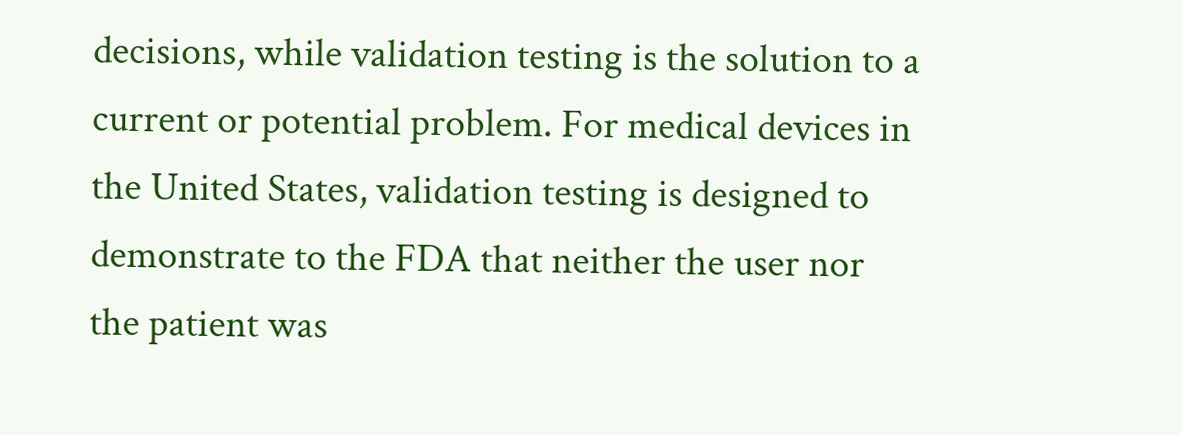decisions, while validation testing is the solution to a current or potential problem. For medical devices in the United States, validation testing is designed to demonstrate to the FDA that neither the user nor the patient was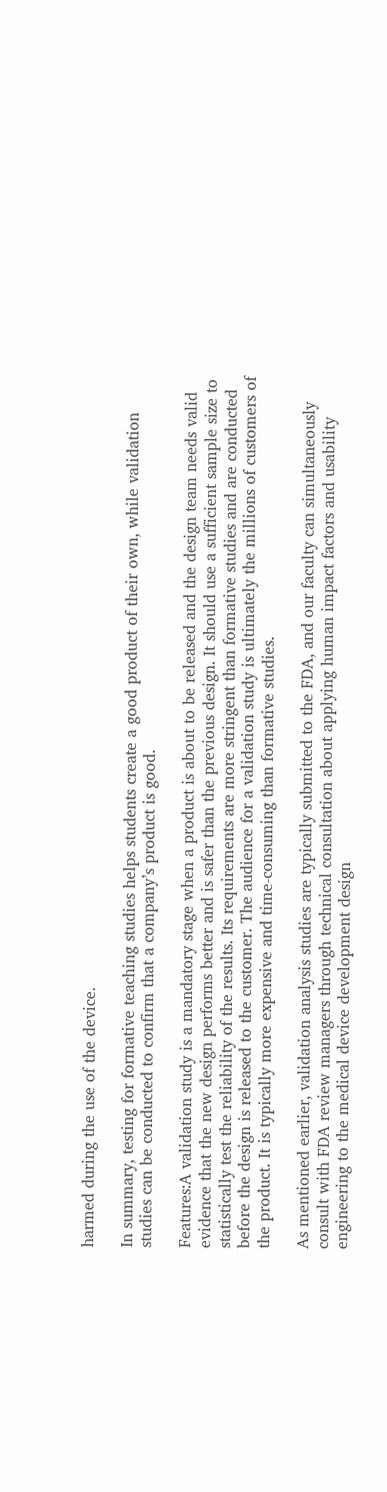harmed during the use of the device.

In summary, testing for formative teaching studies helps students create a good product of their own, while validation studies can be conducted to confirm that a company’s product is good.

Features:A validation study is a mandatory stage when a product is about to be released and the design team needs valid evidence that the new design performs better and is safer than the previous design. It should use a sufficient sample size to statistically test the reliability of the results. Its requirements are more stringent than formative studies and are conducted before the design is released to the customer. The audience for a validation study is ultimately the millions of customers of the product. It is typically more expensive and time-consuming than formative studies.

As mentioned earlier, validation analysis studies are typically submitted to the FDA, and our faculty can simultaneously consult with FDA review managers through technical consultation about applying human impact factors and usability engineering to the medical device development design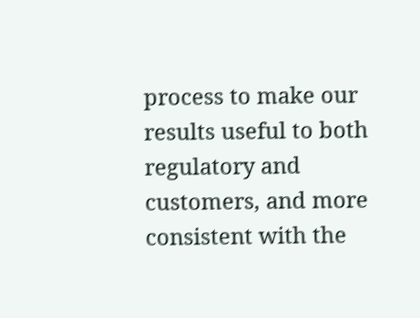process to make our results useful to both regulatory and customers, and more consistent with the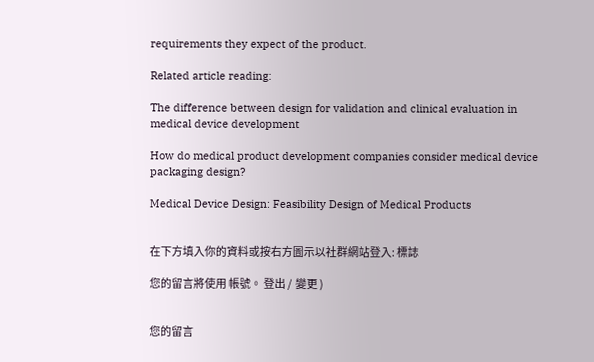requirements they expect of the product.

Related article reading:

The difference between design for validation and clinical evaluation in medical device development

How do medical product development companies consider medical device packaging design?

Medical Device Design: Feasibility Design of Medical Products


在下方填入你的資料或按右方圖示以社群網站登入: 標誌

您的留言將使用 帳號。 登出 /  變更 )


您的留言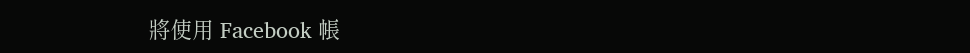將使用 Facebook 帳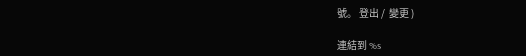號。 登出 /  變更 )

連結到 %s